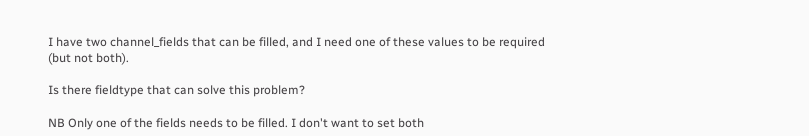I have two channel_fields that can be filled, and I need one of these values to be required (but not both).

Is there fieldtype that can solve this problem?

NB Only one of the fields needs to be filled. I don't want to set both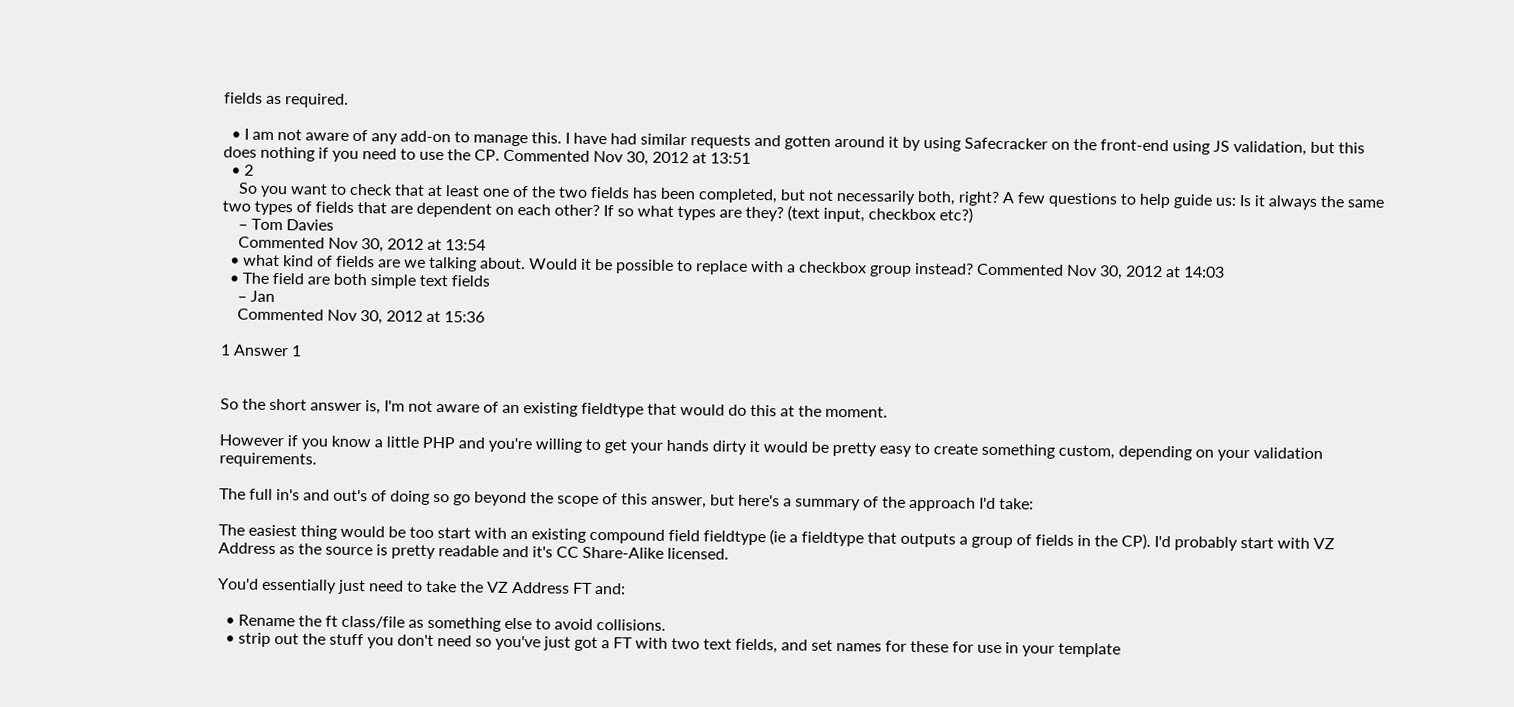fields as required.

  • I am not aware of any add-on to manage this. I have had similar requests and gotten around it by using Safecracker on the front-end using JS validation, but this does nothing if you need to use the CP. Commented Nov 30, 2012 at 13:51
  • 2
    So you want to check that at least one of the two fields has been completed, but not necessarily both, right? A few questions to help guide us: Is it always the same two types of fields that are dependent on each other? If so what types are they? (text input, checkbox etc?)
    – Tom Davies
    Commented Nov 30, 2012 at 13:54
  • what kind of fields are we talking about. Would it be possible to replace with a checkbox group instead? Commented Nov 30, 2012 at 14:03
  • The field are both simple text fields
    – Jan
    Commented Nov 30, 2012 at 15:36

1 Answer 1


So the short answer is, I'm not aware of an existing fieldtype that would do this at the moment.

However if you know a little PHP and you're willing to get your hands dirty it would be pretty easy to create something custom, depending on your validation requirements.

The full in's and out's of doing so go beyond the scope of this answer, but here's a summary of the approach I'd take:

The easiest thing would be too start with an existing compound field fieldtype (ie a fieldtype that outputs a group of fields in the CP). I'd probably start with VZ Address as the source is pretty readable and it's CC Share-Alike licensed.

You'd essentially just need to take the VZ Address FT and:

  • Rename the ft class/file as something else to avoid collisions.
  • strip out the stuff you don't need so you've just got a FT with two text fields, and set names for these for use in your template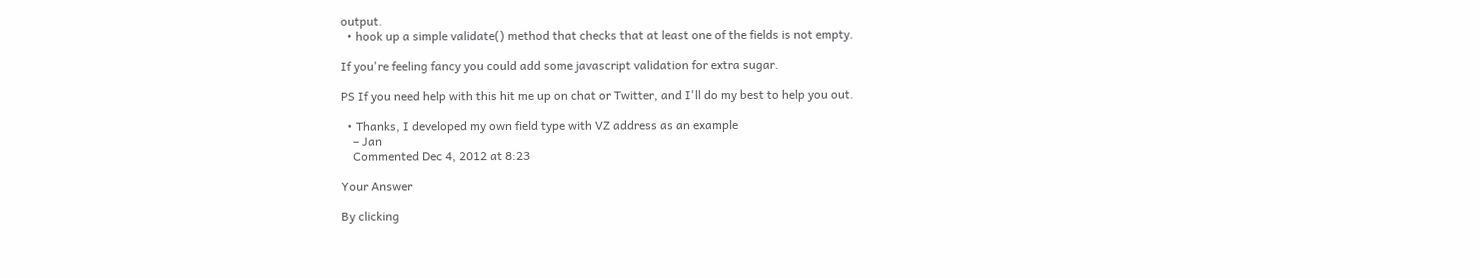output.
  • hook up a simple validate() method that checks that at least one of the fields is not empty.

If you're feeling fancy you could add some javascript validation for extra sugar.

PS If you need help with this hit me up on chat or Twitter, and I'll do my best to help you out.

  • Thanks, I developed my own field type with VZ address as an example
    – Jan
    Commented Dec 4, 2012 at 8:23

Your Answer

By clicking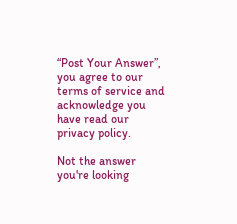“Post Your Answer”, you agree to our terms of service and acknowledge you have read our privacy policy.

Not the answer you're looking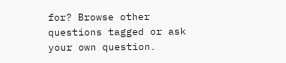for? Browse other questions tagged or ask your own question.